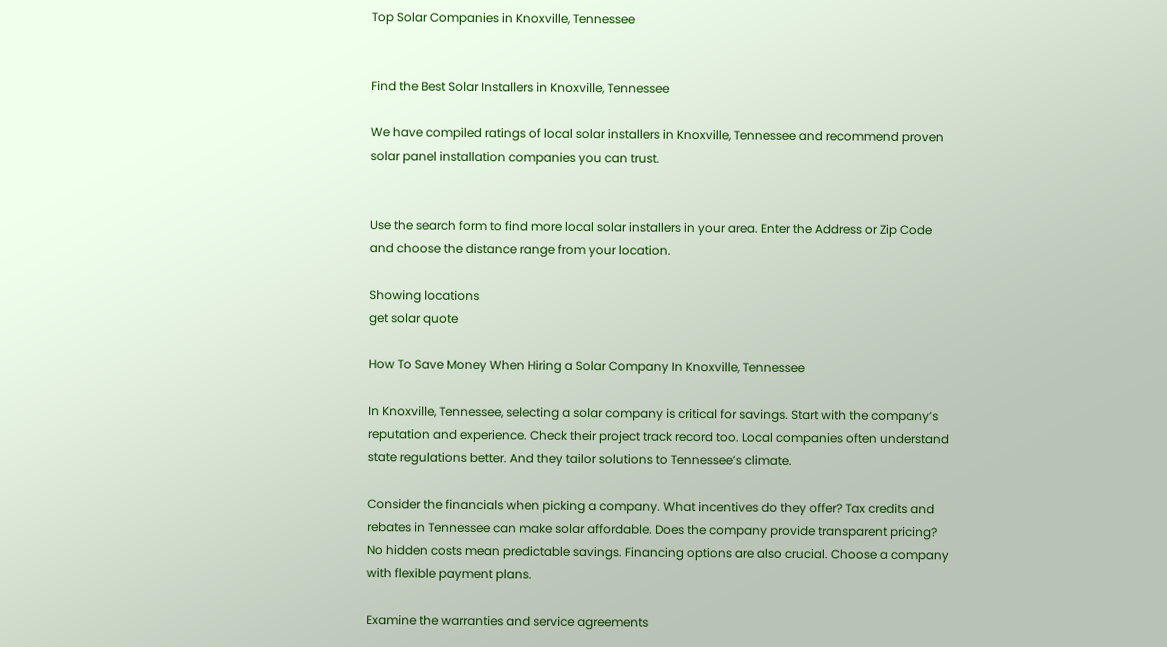Top Solar Companies in Knoxville, Tennessee


Find the Best Solar Installers in Knoxville, Tennessee

We have compiled ratings of local solar installers in Knoxville, Tennessee and recommend proven solar panel installation companies you can trust.


Use the search form to find more local solar installers in your area. Enter the Address or Zip Code and choose the distance range from your location.

Showing locations
get solar quote

How To Save Money When Hiring a Solar Company In Knoxville, Tennessee

In Knoxville, Tennessee, selecting a solar company is critical for savings. Start with the company’s reputation and experience. Check their project track record too. Local companies often understand state regulations better. And they tailor solutions to Tennessee’s climate.

Consider the financials when picking a company. What incentives do they offer? Tax credits and rebates in Tennessee can make solar affordable. Does the company provide transparent pricing? No hidden costs mean predictable savings. Financing options are also crucial. Choose a company with flexible payment plans.

Examine the warranties and service agreements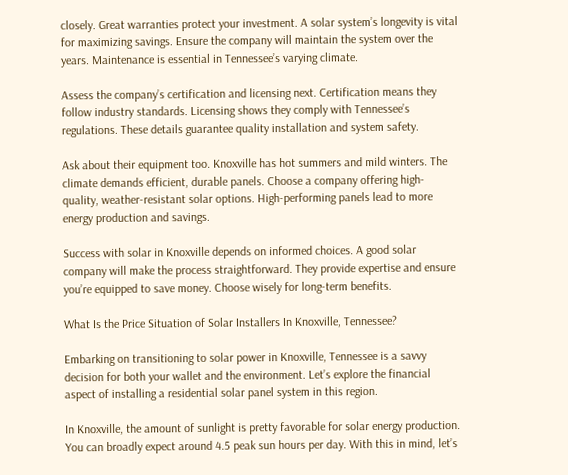closely. Great warranties protect your investment. A solar system’s longevity is vital for maximizing savings. Ensure the company will maintain the system over the years. Maintenance is essential in Tennessee’s varying climate.

Assess the company’s certification and licensing next. Certification means they follow industry standards. Licensing shows they comply with Tennessee’s regulations. These details guarantee quality installation and system safety.

Ask about their equipment too. Knoxville has hot summers and mild winters. The climate demands efficient, durable panels. Choose a company offering high-quality, weather-resistant solar options. High-performing panels lead to more energy production and savings.

Success with solar in Knoxville depends on informed choices. A good solar company will make the process straightforward. They provide expertise and ensure you’re equipped to save money. Choose wisely for long-term benefits.

What Is the Price Situation of Solar Installers In Knoxville, Tennessee?

Embarking on transitioning to solar power in Knoxville, Tennessee is a savvy decision for both your wallet and the environment. Let’s explore the financial aspect of installing a residential solar panel system in this region.

In Knoxville, the amount of sunlight is pretty favorable for solar energy production. You can broadly expect around 4.5 peak sun hours per day. With this in mind, let’s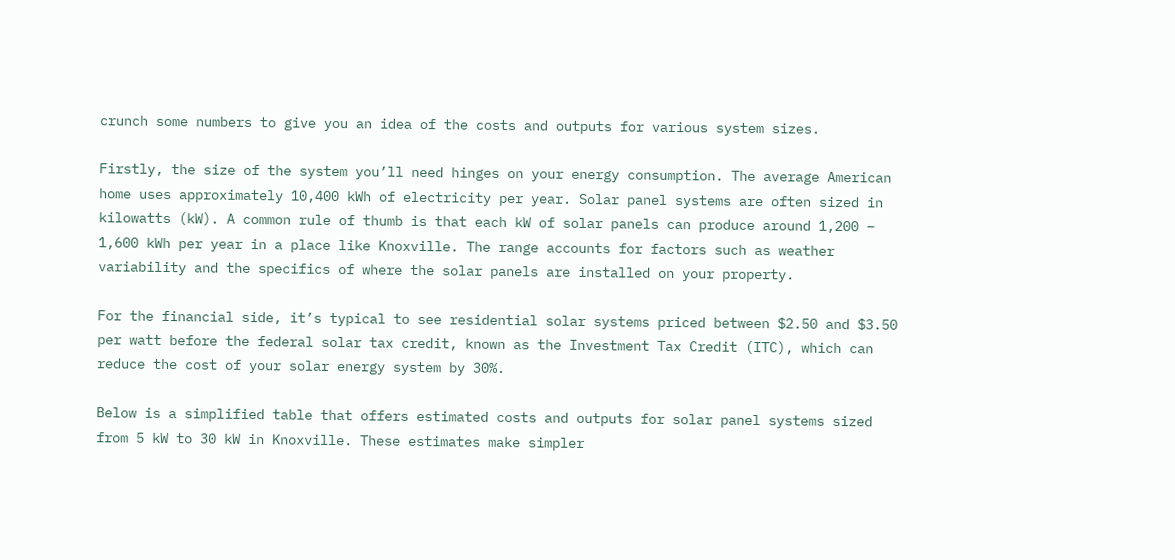crunch some numbers to give you an idea of the costs and outputs for various system sizes.

Firstly, the size of the system you’ll need hinges on your energy consumption. The average American home uses approximately 10,400 kWh of electricity per year. Solar panel systems are often sized in kilowatts (kW). A common rule of thumb is that each kW of solar panels can produce around 1,200 – 1,600 kWh per year in a place like Knoxville. The range accounts for factors such as weather variability and the specifics of where the solar panels are installed on your property.

For the financial side, it’s typical to see residential solar systems priced between $2.50 and $3.50 per watt before the federal solar tax credit, known as the Investment Tax Credit (ITC), which can reduce the cost of your solar energy system by 30%.

Below is a simplified table that offers estimated costs and outputs for solar panel systems sized from 5 kW to 30 kW in Knoxville. These estimates make simpler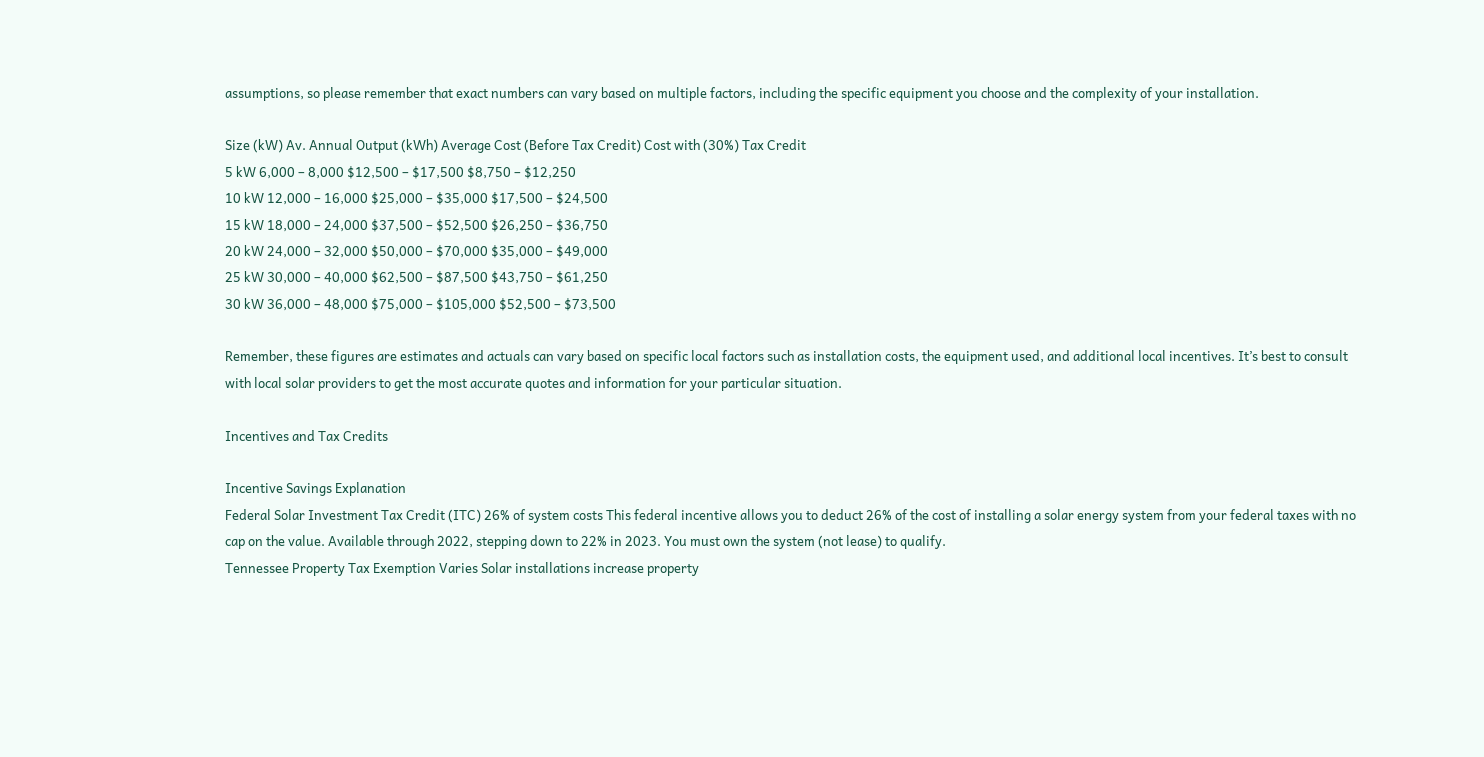assumptions, so please remember that exact numbers can vary based on multiple factors, including the specific equipment you choose and the complexity of your installation.

Size (kW) Av. Annual Output (kWh) Average Cost (Before Tax Credit) Cost with (30%) Tax Credit
5 kW 6,000 – 8,000 $12,500 – $17,500 $8,750 – $12,250
10 kW 12,000 – 16,000 $25,000 – $35,000 $17,500 – $24,500
15 kW 18,000 – 24,000 $37,500 – $52,500 $26,250 – $36,750
20 kW 24,000 – 32,000 $50,000 – $70,000 $35,000 – $49,000
25 kW 30,000 – 40,000 $62,500 – $87,500 $43,750 – $61,250
30 kW 36,000 – 48,000 $75,000 – $105,000 $52,500 – $73,500

Remember, these figures are estimates and actuals can vary based on specific local factors such as installation costs, the equipment used, and additional local incentives. It’s best to consult with local solar providers to get the most accurate quotes and information for your particular situation.

Incentives and Tax Credits

Incentive Savings Explanation
Federal Solar Investment Tax Credit (ITC) 26% of system costs This federal incentive allows you to deduct 26% of the cost of installing a solar energy system from your federal taxes with no cap on the value. Available through 2022, stepping down to 22% in 2023. You must own the system (not lease) to qualify.
Tennessee Property Tax Exemption Varies Solar installations increase property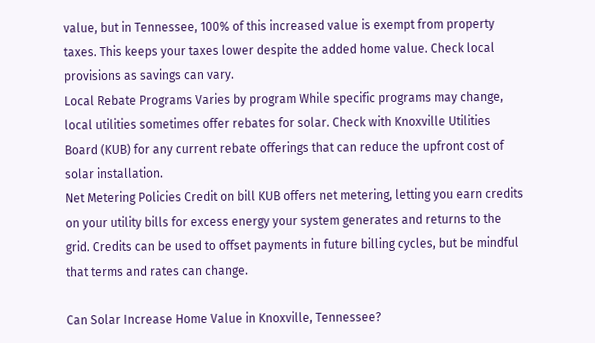value, but in Tennessee, 100% of this increased value is exempt from property taxes. This keeps your taxes lower despite the added home value. Check local provisions as savings can vary.
Local Rebate Programs Varies by program While specific programs may change, local utilities sometimes offer rebates for solar. Check with Knoxville Utilities Board (KUB) for any current rebate offerings that can reduce the upfront cost of solar installation.
Net Metering Policies Credit on bill KUB offers net metering, letting you earn credits on your utility bills for excess energy your system generates and returns to the grid. Credits can be used to offset payments in future billing cycles, but be mindful that terms and rates can change.

Can Solar Increase Home Value in Knoxville, Tennessee?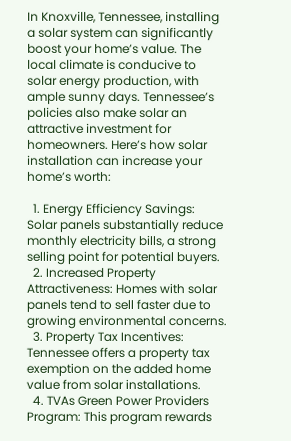In Knoxville, Tennessee, installing a solar system can significantly boost your home’s value. The local climate is conducive to solar energy production, with ample sunny days. Tennessee’s policies also make solar an attractive investment for homeowners. Here’s how solar installation can increase your home’s worth:

  1. Energy Efficiency Savings: Solar panels substantially reduce monthly electricity bills, a strong selling point for potential buyers.
  2. Increased Property Attractiveness: Homes with solar panels tend to sell faster due to growing environmental concerns.
  3. Property Tax Incentives: Tennessee offers a property tax exemption on the added home value from solar installations.
  4. TVAs Green Power Providers Program: This program rewards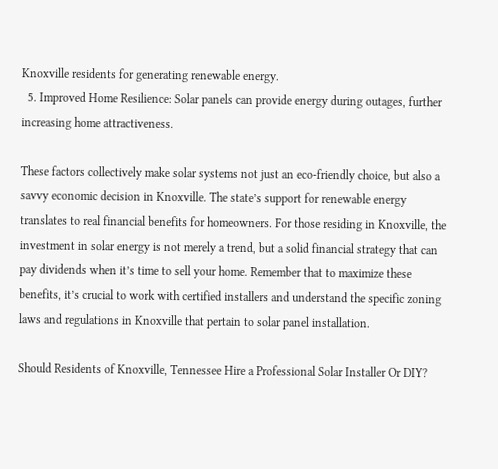Knoxville residents for generating renewable energy.
  5. Improved Home Resilience: Solar panels can provide energy during outages, further increasing home attractiveness.

These factors collectively make solar systems not just an eco-friendly choice, but also a savvy economic decision in Knoxville. The state’s support for renewable energy translates to real financial benefits for homeowners. For those residing in Knoxville, the investment in solar energy is not merely a trend, but a solid financial strategy that can pay dividends when it’s time to sell your home. Remember that to maximize these benefits, it’s crucial to work with certified installers and understand the specific zoning laws and regulations in Knoxville that pertain to solar panel installation.

Should Residents of Knoxville, Tennessee Hire a Professional Solar Installer Or DIY?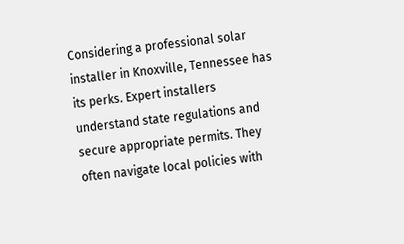Considering a professional solar installer in Knoxville, Tennessee has its perks. Expert installers understand state regulations and secure appropriate permits. They often navigate local policies with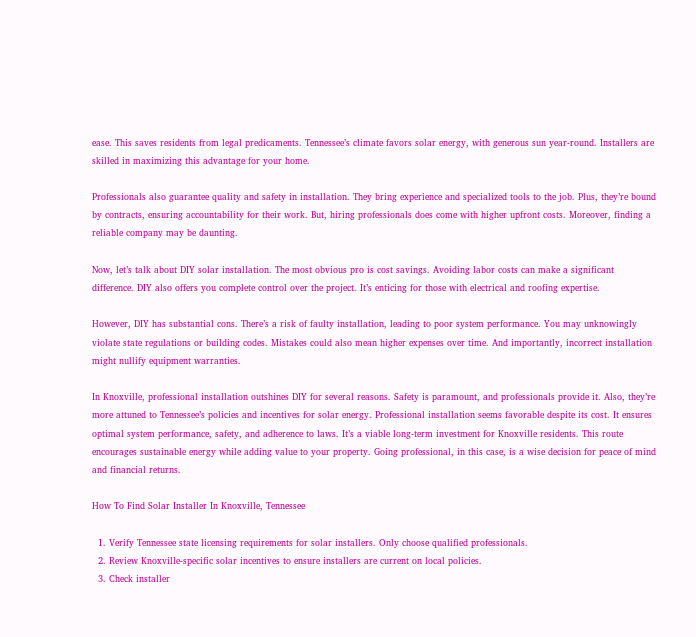ease. This saves residents from legal predicaments. Tennessee’s climate favors solar energy, with generous sun year-round. Installers are skilled in maximizing this advantage for your home.

Professionals also guarantee quality and safety in installation. They bring experience and specialized tools to the job. Plus, they’re bound by contracts, ensuring accountability for their work. But, hiring professionals does come with higher upfront costs. Moreover, finding a reliable company may be daunting.

Now, let’s talk about DIY solar installation. The most obvious pro is cost savings. Avoiding labor costs can make a significant difference. DIY also offers you complete control over the project. It’s enticing for those with electrical and roofing expertise.

However, DIY has substantial cons. There’s a risk of faulty installation, leading to poor system performance. You may unknowingly violate state regulations or building codes. Mistakes could also mean higher expenses over time. And importantly, incorrect installation might nullify equipment warranties.

In Knoxville, professional installation outshines DIY for several reasons. Safety is paramount, and professionals provide it. Also, they’re more attuned to Tennessee’s policies and incentives for solar energy. Professional installation seems favorable despite its cost. It ensures optimal system performance, safety, and adherence to laws. It’s a viable long-term investment for Knoxville residents. This route encourages sustainable energy while adding value to your property. Going professional, in this case, is a wise decision for peace of mind and financial returns.

How To Find Solar Installer In Knoxville, Tennessee

  1. Verify Tennessee state licensing requirements for solar installers. Only choose qualified professionals.
  2. Review Knoxville-specific solar incentives to ensure installers are current on local policies.
  3. Check installer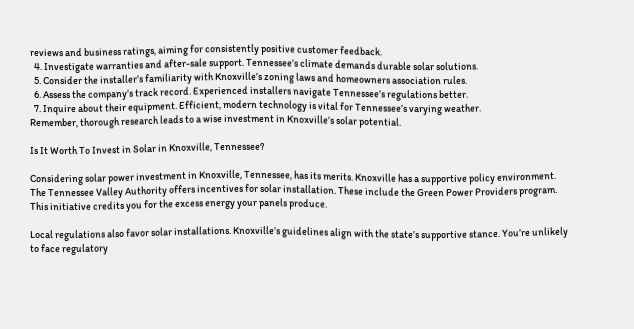reviews and business ratings, aiming for consistently positive customer feedback.
  4. Investigate warranties and after-sale support. Tennessee’s climate demands durable solar solutions.
  5. Consider the installer’s familiarity with Knoxville’s zoning laws and homeowners association rules.
  6. Assess the company’s track record. Experienced installers navigate Tennessee’s regulations better.
  7. Inquire about their equipment. Efficient, modern technology is vital for Tennessee’s varying weather.
Remember, thorough research leads to a wise investment in Knoxville’s solar potential.

Is It Worth To Invest in Solar in Knoxville, Tennessee?

Considering solar power investment in Knoxville, Tennessee, has its merits. Knoxville has a supportive policy environment. The Tennessee Valley Authority offers incentives for solar installation. These include the Green Power Providers program. This initiative credits you for the excess energy your panels produce.

Local regulations also favor solar installations. Knoxville’s guidelines align with the state’s supportive stance. You’re unlikely to face regulatory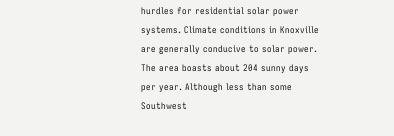hurdles for residential solar power systems. Climate conditions in Knoxville are generally conducive to solar power. The area boasts about 204 sunny days per year. Although less than some Southwest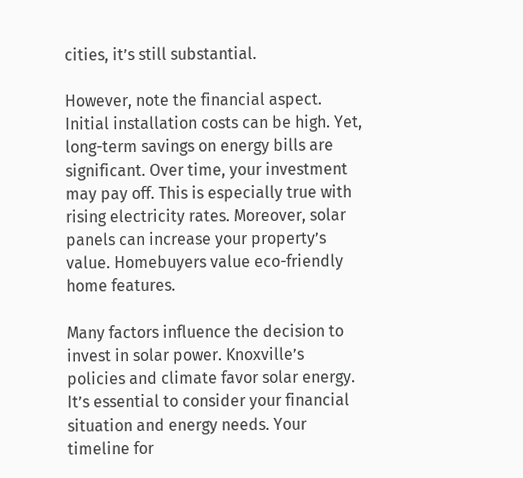cities, it’s still substantial.

However, note the financial aspect. Initial installation costs can be high. Yet, long-term savings on energy bills are significant. Over time, your investment may pay off. This is especially true with rising electricity rates. Moreover, solar panels can increase your property’s value. Homebuyers value eco-friendly home features.

Many factors influence the decision to invest in solar power. Knoxville’s policies and climate favor solar energy. It’s essential to consider your financial situation and energy needs. Your timeline for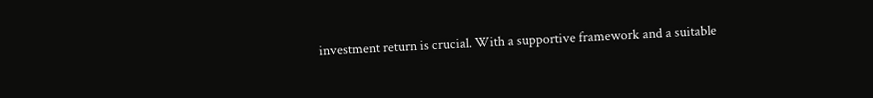investment return is crucial. With a supportive framework and a suitable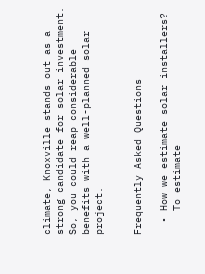climate, Knoxville stands out as a strong candidate for solar investment. So, you could reap considerable benefits with a well-planned solar project.


Frequently Asked Questions

  • How we estimate solar installers?
    To estimate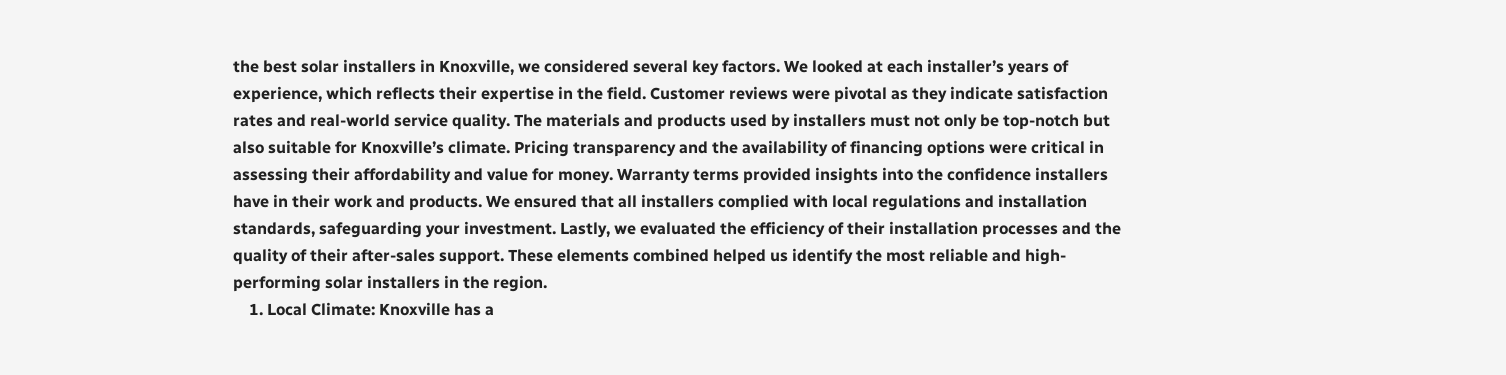the best solar installers in Knoxville, we considered several key factors. We looked at each installer’s years of experience, which reflects their expertise in the field. Customer reviews were pivotal as they indicate satisfaction rates and real-world service quality. The materials and products used by installers must not only be top-notch but also suitable for Knoxville’s climate. Pricing transparency and the availability of financing options were critical in assessing their affordability and value for money. Warranty terms provided insights into the confidence installers have in their work and products. We ensured that all installers complied with local regulations and installation standards, safeguarding your investment. Lastly, we evaluated the efficiency of their installation processes and the quality of their after-sales support. These elements combined helped us identify the most reliable and high-performing solar installers in the region.
    1. Local Climate: Knoxville has a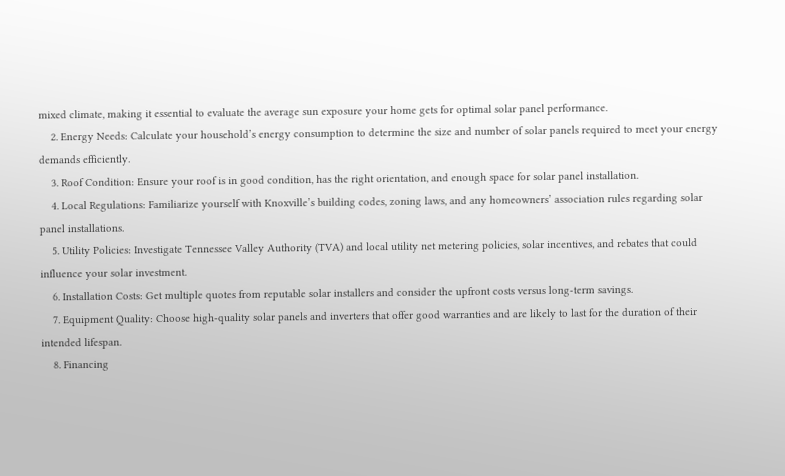mixed climate, making it essential to evaluate the average sun exposure your home gets for optimal solar panel performance.
    2. Energy Needs: Calculate your household’s energy consumption to determine the size and number of solar panels required to meet your energy demands efficiently.
    3. Roof Condition: Ensure your roof is in good condition, has the right orientation, and enough space for solar panel installation.
    4. Local Regulations: Familiarize yourself with Knoxville’s building codes, zoning laws, and any homeowners’ association rules regarding solar panel installations.
    5. Utility Policies: Investigate Tennessee Valley Authority (TVA) and local utility net metering policies, solar incentives, and rebates that could influence your solar investment.
    6. Installation Costs: Get multiple quotes from reputable solar installers and consider the upfront costs versus long-term savings.
    7. Equipment Quality: Choose high-quality solar panels and inverters that offer good warranties and are likely to last for the duration of their intended lifespan.
    8. Financing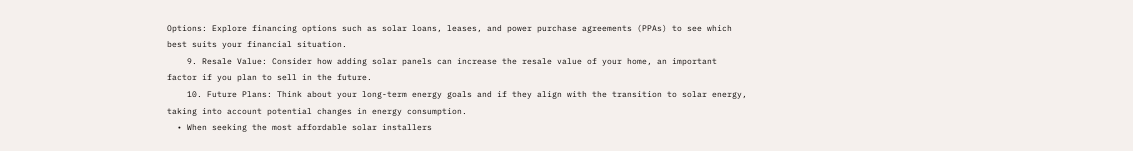Options: Explore financing options such as solar loans, leases, and power purchase agreements (PPAs) to see which best suits your financial situation.
    9. Resale Value: Consider how adding solar panels can increase the resale value of your home, an important factor if you plan to sell in the future.
    10. Future Plans: Think about your long-term energy goals and if they align with the transition to solar energy, taking into account potential changes in energy consumption.
  • When seeking the most affordable solar installers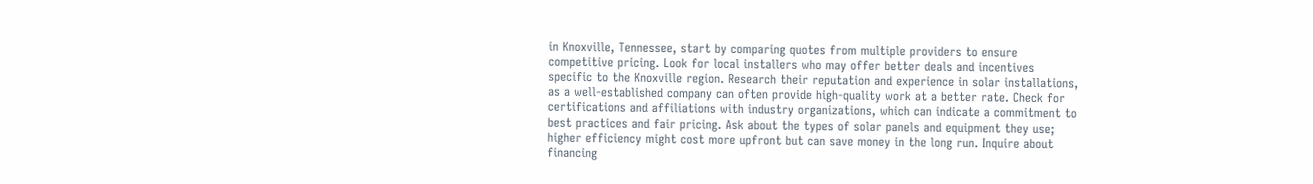in Knoxville, Tennessee, start by comparing quotes from multiple providers to ensure competitive pricing. Look for local installers who may offer better deals and incentives specific to the Knoxville region. Research their reputation and experience in solar installations, as a well-established company can often provide high-quality work at a better rate. Check for certifications and affiliations with industry organizations, which can indicate a commitment to best practices and fair pricing. Ask about the types of solar panels and equipment they use; higher efficiency might cost more upfront but can save money in the long run. Inquire about financing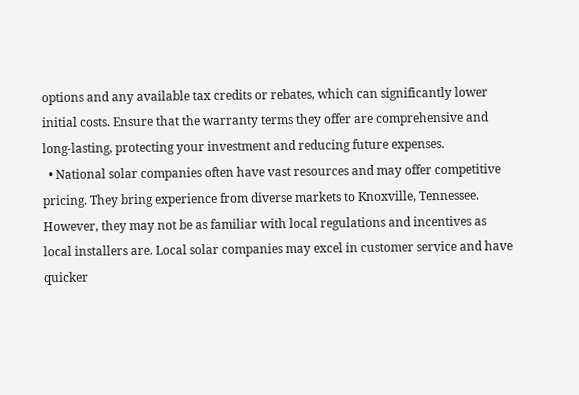options and any available tax credits or rebates, which can significantly lower initial costs. Ensure that the warranty terms they offer are comprehensive and long-lasting, protecting your investment and reducing future expenses.
  • National solar companies often have vast resources and may offer competitive pricing. They bring experience from diverse markets to Knoxville, Tennessee. However, they may not be as familiar with local regulations and incentives as local installers are. Local solar companies may excel in customer service and have quicker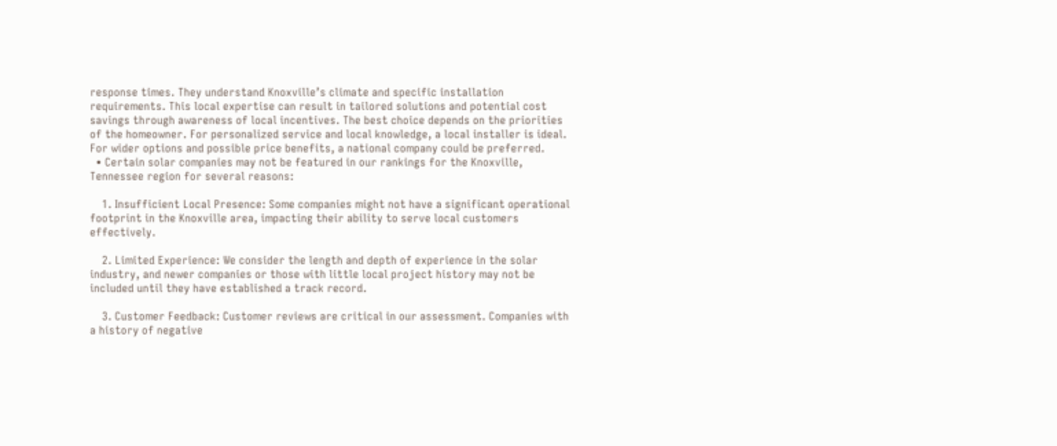response times. They understand Knoxville’s climate and specific installation requirements. This local expertise can result in tailored solutions and potential cost savings through awareness of local incentives. The best choice depends on the priorities of the homeowner. For personalized service and local knowledge, a local installer is ideal. For wider options and possible price benefits, a national company could be preferred.
  • Certain solar companies may not be featured in our rankings for the Knoxville, Tennessee region for several reasons:

    1. Insufficient Local Presence: Some companies might not have a significant operational footprint in the Knoxville area, impacting their ability to serve local customers effectively.

    2. Limited Experience: We consider the length and depth of experience in the solar industry, and newer companies or those with little local project history may not be included until they have established a track record.

    3. Customer Feedback: Customer reviews are critical in our assessment. Companies with a history of negative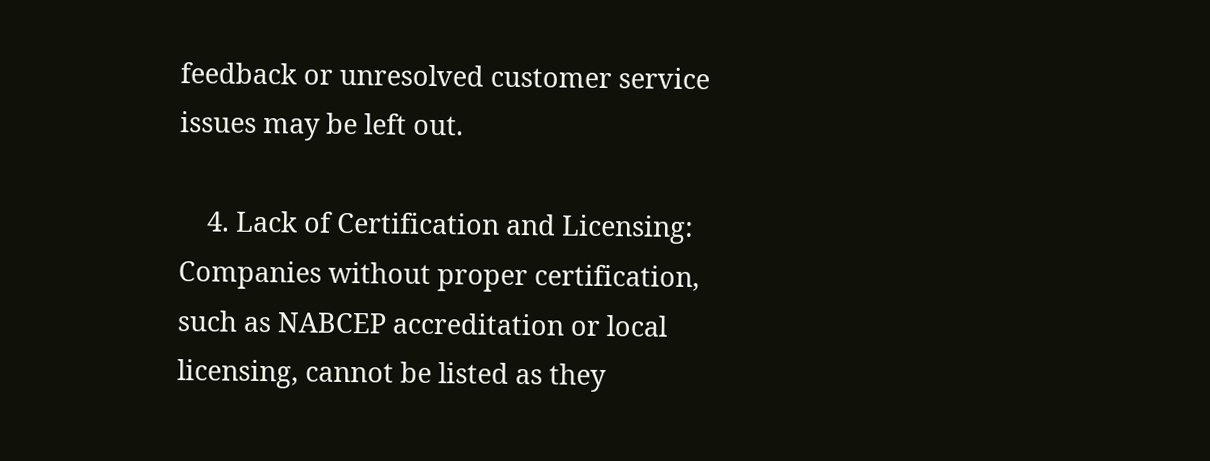feedback or unresolved customer service issues may be left out.

    4. Lack of Certification and Licensing: Companies without proper certification, such as NABCEP accreditation or local licensing, cannot be listed as they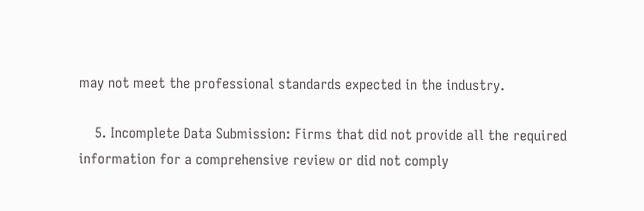may not meet the professional standards expected in the industry.

    5. Incomplete Data Submission: Firms that did not provide all the required information for a comprehensive review or did not comply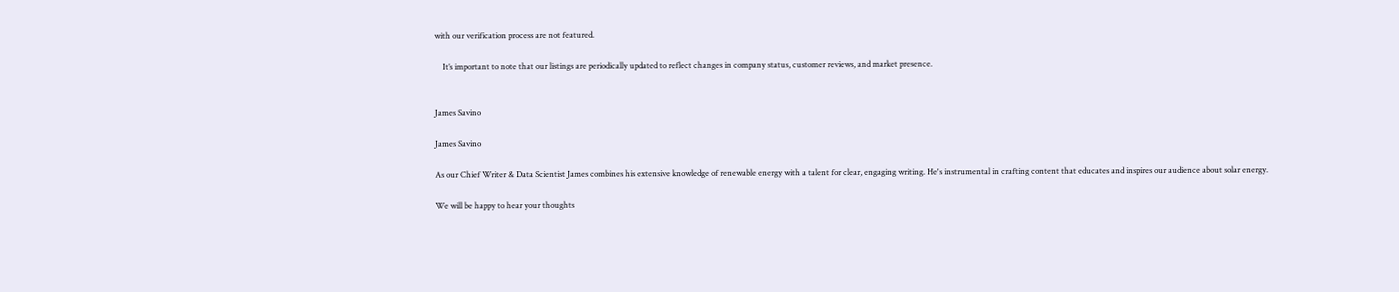with our verification process are not featured.

    It’s important to note that our listings are periodically updated to reflect changes in company status, customer reviews, and market presence.


James Savino

James Savino

As our Chief Writer & Data Scientist James combines his extensive knowledge of renewable energy with a talent for clear, engaging writing. He's instrumental in crafting content that educates and inspires our audience about solar energy.

We will be happy to hear your thoughts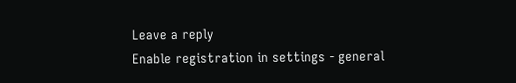Leave a reply
Enable registration in settings - general